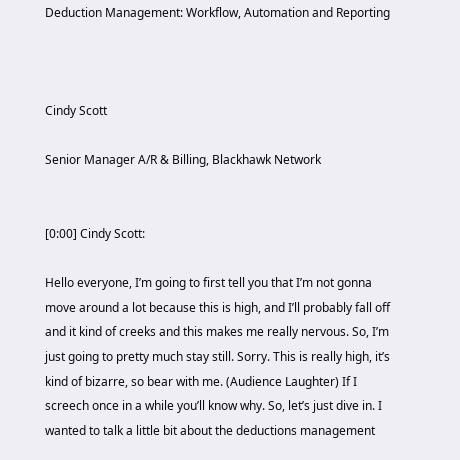Deduction Management: Workflow, Automation and Reporting



Cindy Scott

Senior Manager A/R & Billing, Blackhawk Network


[0:00] Cindy Scott:

Hello everyone, I’m going to first tell you that I’m not gonna move around a lot because this is high, and I’ll probably fall off and it kind of creeks and this makes me really nervous. So, I’m just going to pretty much stay still. Sorry. This is really high, it’s kind of bizarre, so bear with me. (Audience Laughter) If I screech once in a while you’ll know why. So, let’s just dive in. I wanted to talk a little bit about the deductions management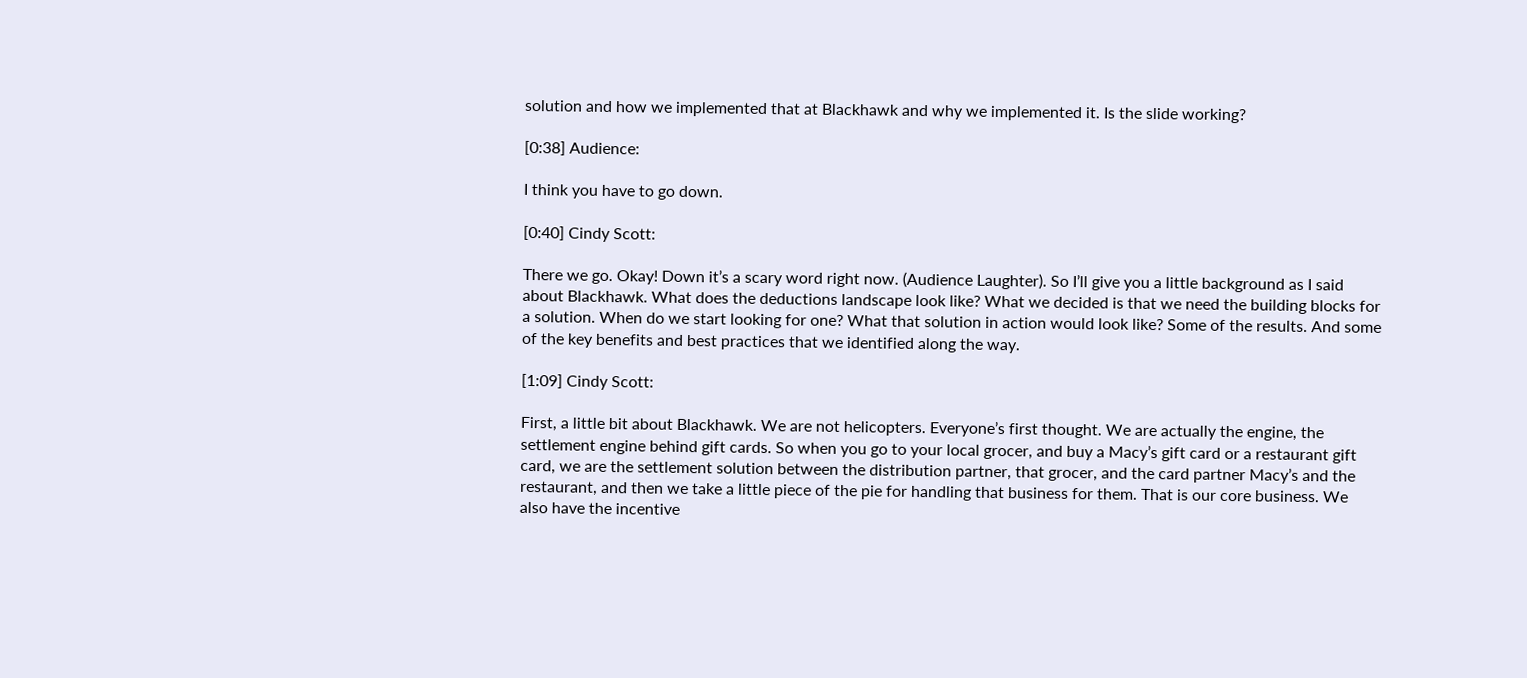solution and how we implemented that at Blackhawk and why we implemented it. Is the slide working?

[0:38] Audience:

I think you have to go down.

[0:40] Cindy Scott:

There we go. Okay! Down it’s a scary word right now. (Audience Laughter). So I’ll give you a little background as I said about Blackhawk. What does the deductions landscape look like? What we decided is that we need the building blocks for a solution. When do we start looking for one? What that solution in action would look like? Some of the results. And some of the key benefits and best practices that we identified along the way.

[1:09] Cindy Scott:

First, a little bit about Blackhawk. We are not helicopters. Everyone’s first thought. We are actually the engine, the settlement engine behind gift cards. So when you go to your local grocer, and buy a Macy’s gift card or a restaurant gift card, we are the settlement solution between the distribution partner, that grocer, and the card partner Macy’s and the restaurant, and then we take a little piece of the pie for handling that business for them. That is our core business. We also have the incentive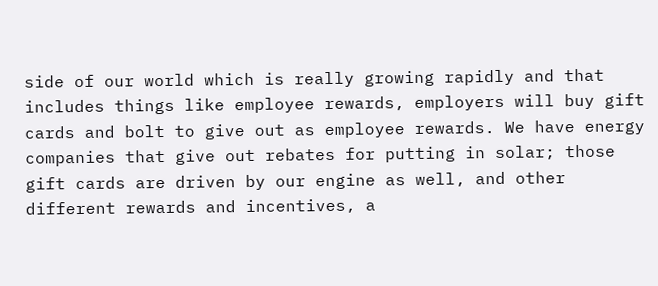side of our world which is really growing rapidly and that includes things like employee rewards, employers will buy gift cards and bolt to give out as employee rewards. We have energy companies that give out rebates for putting in solar; those gift cards are driven by our engine as well, and other different rewards and incentives, a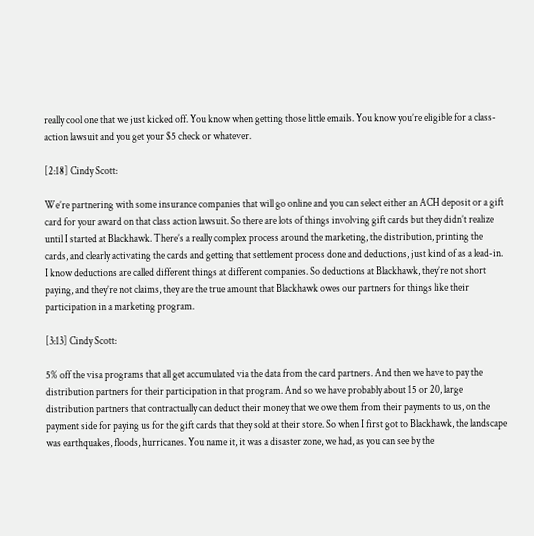really cool one that we just kicked off. You know when getting those little emails. You know you’re eligible for a class-action lawsuit and you get your $5 check or whatever.

[2:18] Cindy Scott:

We’re partnering with some insurance companies that will go online and you can select either an ACH deposit or a gift card for your award on that class action lawsuit. So there are lots of things involving gift cards but they didn’t realize until I started at Blackhawk. There’s a really complex process around the marketing, the distribution, printing the cards, and clearly activating the cards and getting that settlement process done and deductions, just kind of as a lead-in. I know deductions are called different things at different companies. So deductions at Blackhawk, they’re not short paying, and they’re not claims, they are the true amount that Blackhawk owes our partners for things like their participation in a marketing program.

[3:13] Cindy Scott:

5% off the visa programs that all get accumulated via the data from the card partners. And then we have to pay the distribution partners for their participation in that program. And so we have probably about 15 or 20, large distribution partners that contractually can deduct their money that we owe them from their payments to us, on the payment side for paying us for the gift cards that they sold at their store. So when I first got to Blackhawk, the landscape was earthquakes, floods, hurricanes. You name it, it was a disaster zone, we had, as you can see by the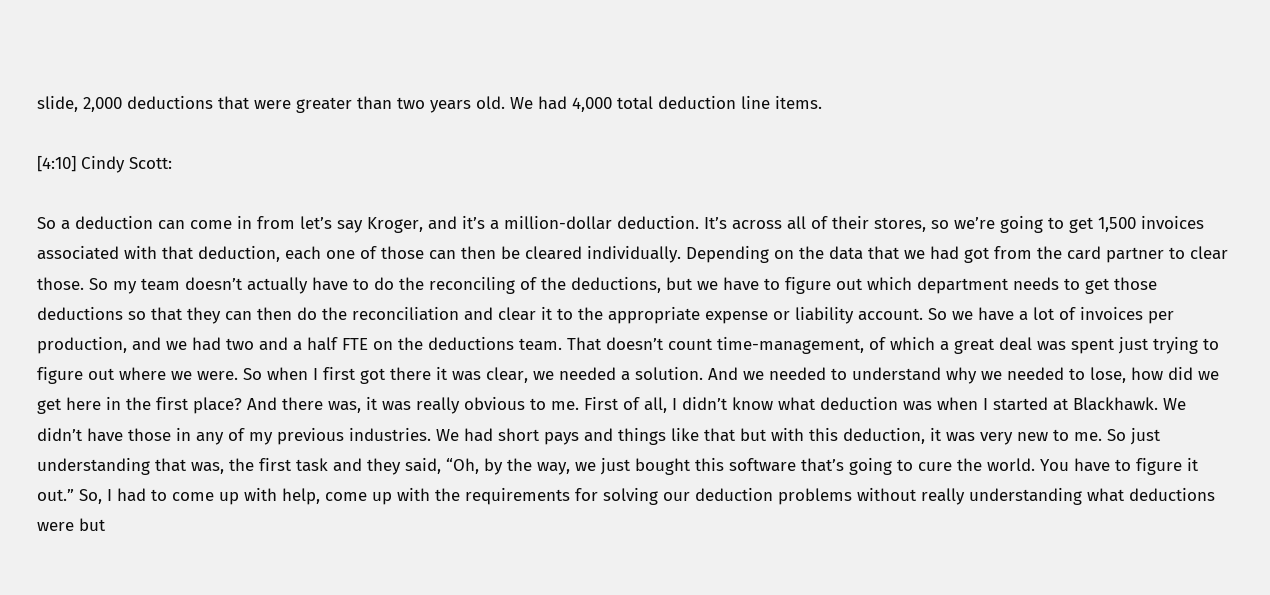slide, 2,000 deductions that were greater than two years old. We had 4,000 total deduction line items.

[4:10] Cindy Scott:

So a deduction can come in from let’s say Kroger, and it’s a million-dollar deduction. It’s across all of their stores, so we’re going to get 1,500 invoices associated with that deduction, each one of those can then be cleared individually. Depending on the data that we had got from the card partner to clear those. So my team doesn’t actually have to do the reconciling of the deductions, but we have to figure out which department needs to get those deductions so that they can then do the reconciliation and clear it to the appropriate expense or liability account. So we have a lot of invoices per production, and we had two and a half FTE on the deductions team. That doesn’t count time-management, of which a great deal was spent just trying to figure out where we were. So when I first got there it was clear, we needed a solution. And we needed to understand why we needed to lose, how did we get here in the first place? And there was, it was really obvious to me. First of all, I didn’t know what deduction was when I started at Blackhawk. We didn’t have those in any of my previous industries. We had short pays and things like that but with this deduction, it was very new to me. So just understanding that was, the first task and they said, “Oh, by the way, we just bought this software that’s going to cure the world. You have to figure it out.” So, I had to come up with help, come up with the requirements for solving our deduction problems without really understanding what deductions were but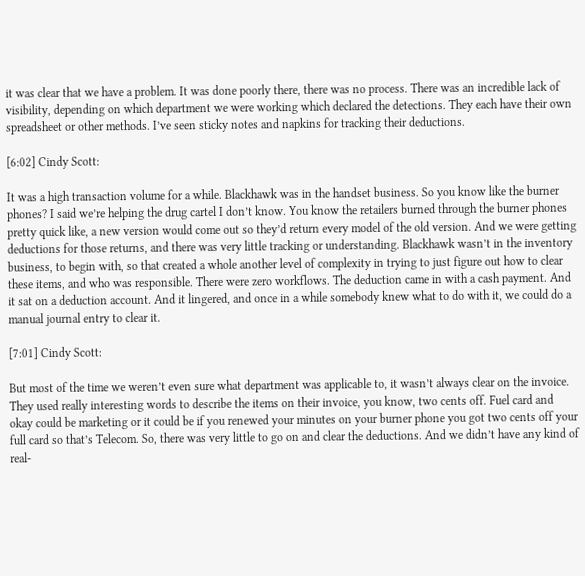it was clear that we have a problem. It was done poorly there, there was no process. There was an incredible lack of visibility, depending on which department we were working which declared the detections. They each have their own spreadsheet or other methods. I’ve seen sticky notes and napkins for tracking their deductions.

[6:02] Cindy Scott:

It was a high transaction volume for a while. Blackhawk was in the handset business. So you know like the burner phones? I said we’re helping the drug cartel I don’t know. You know the retailers burned through the burner phones pretty quick like, a new version would come out so they’d return every model of the old version. And we were getting deductions for those returns, and there was very little tracking or understanding. Blackhawk wasn’t in the inventory business, to begin with, so that created a whole another level of complexity in trying to just figure out how to clear these items, and who was responsible. There were zero workflows. The deduction came in with a cash payment. And it sat on a deduction account. And it lingered, and once in a while somebody knew what to do with it, we could do a manual journal entry to clear it.

[7:01] Cindy Scott:

But most of the time we weren’t even sure what department was applicable to, it wasn’t always clear on the invoice. They used really interesting words to describe the items on their invoice, you know, two cents off. Fuel card and okay could be marketing or it could be if you renewed your minutes on your burner phone you got two cents off your full card so that’s Telecom. So, there was very little to go on and clear the deductions. And we didn’t have any kind of real-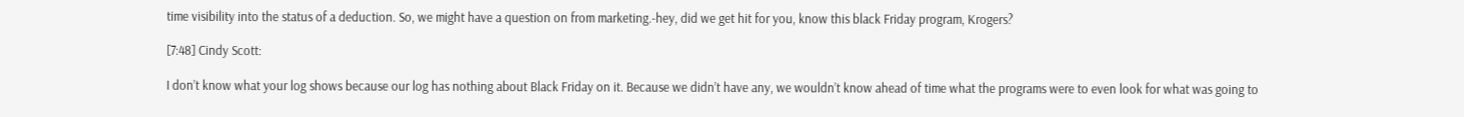time visibility into the status of a deduction. So, we might have a question on from marketing.-hey, did we get hit for you, know this black Friday program, Krogers?

[7:48] Cindy Scott:

I don’t know what your log shows because our log has nothing about Black Friday on it. Because we didn’t have any, we wouldn’t know ahead of time what the programs were to even look for what was going to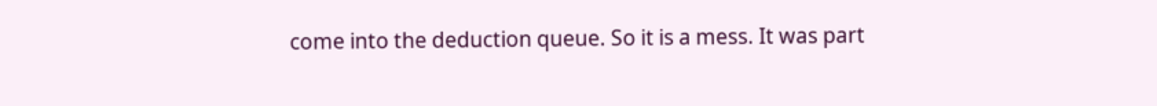come into the deduction queue. So it is a mess. It was part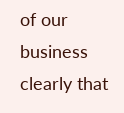of our business clearly that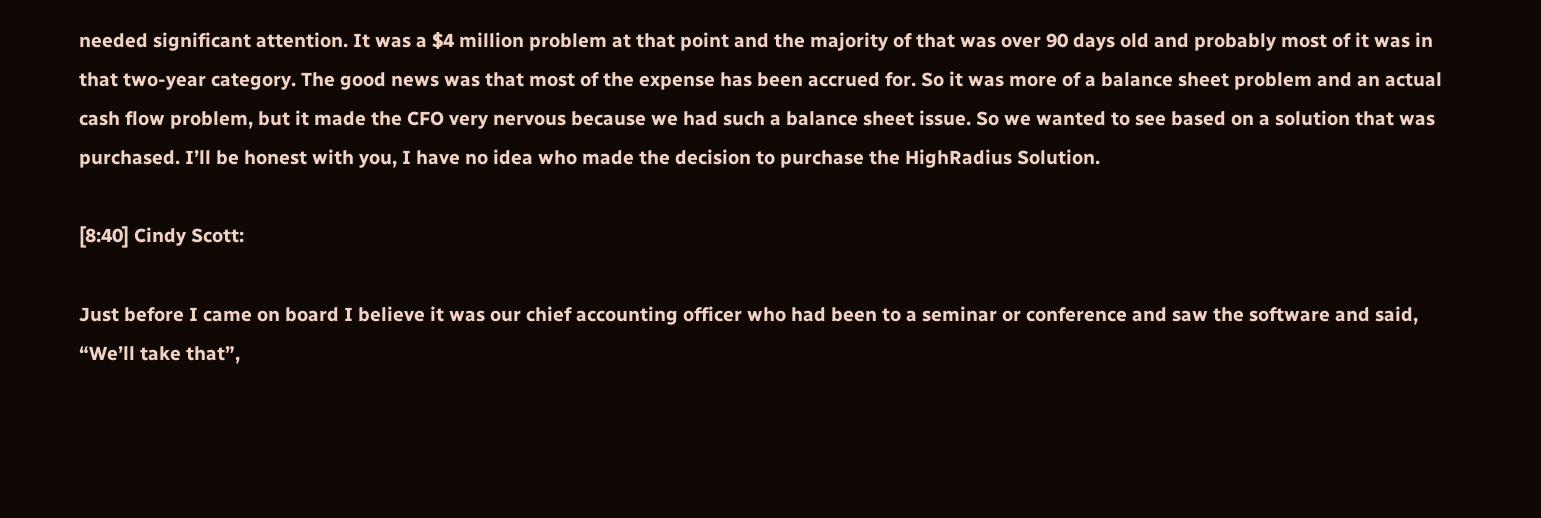needed significant attention. It was a $4 million problem at that point and the majority of that was over 90 days old and probably most of it was in that two-year category. The good news was that most of the expense has been accrued for. So it was more of a balance sheet problem and an actual cash flow problem, but it made the CFO very nervous because we had such a balance sheet issue. So we wanted to see based on a solution that was purchased. I’ll be honest with you, I have no idea who made the decision to purchase the HighRadius Solution.

[8:40] Cindy Scott:

Just before I came on board I believe it was our chief accounting officer who had been to a seminar or conference and saw the software and said, “We’ll take that”,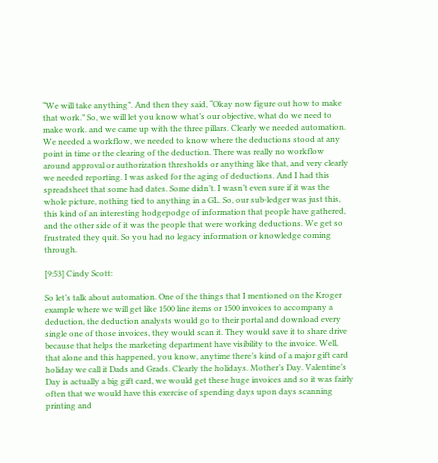“We will take anything”. And then they said, “Okay now figure out how to make that work.” So, we will let you know what’s our objective, what do we need to make work. and we came up with the three pillars. Clearly we needed automation. We needed a workflow, we needed to know where the deductions stood at any point in time or the clearing of the deduction. There was really no workflow around approval or authorization thresholds or anything like that, and very clearly we needed reporting. I was asked for the aging of deductions. And I had this spreadsheet that some had dates. Some didn’t. I wasn’t even sure if it was the whole picture, nothing tied to anything in a GL. So, our sub-ledger was just this, this kind of an interesting hodgepodge of information that people have gathered, and the other side of it was the people that were working deductions. We get so frustrated they quit. So you had no legacy information or knowledge coming through.

[9:53] Cindy Scott:

So let’s talk about automation. One of the things that I mentioned on the Kroger example where we will get like 1500 line items or 1500 invoices to accompany a deduction, the deduction analysts would go to their portal and download every single one of those invoices, they would scan it. They would save it to share drive because that helps the marketing department have visibility to the invoice. Well, that alone and this happened, you know, anytime there’s kind of a major gift card holiday we call it Dads and Grads. Clearly the holidays. Mother’s Day. Valentine’s Day is actually a big gift card, we would get these huge invoices and so it was fairly often that we would have this exercise of spending days upon days scanning printing and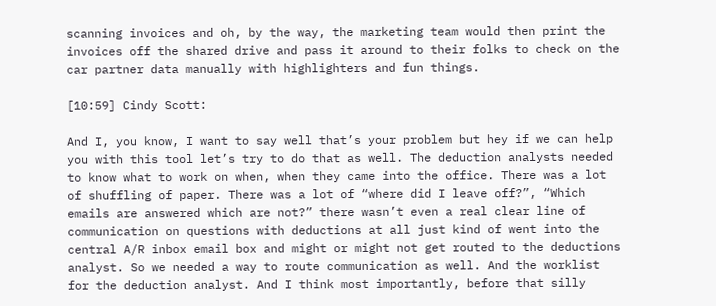scanning invoices and oh, by the way, the marketing team would then print the invoices off the shared drive and pass it around to their folks to check on the car partner data manually with highlighters and fun things.

[10:59] Cindy Scott:

And I, you know, I want to say well that’s your problem but hey if we can help you with this tool let’s try to do that as well. The deduction analysts needed to know what to work on when, when they came into the office. There was a lot of shuffling of paper. There was a lot of “where did I leave off?”, “Which emails are answered which are not?” there wasn’t even a real clear line of communication on questions with deductions at all just kind of went into the central A/R inbox email box and might or might not get routed to the deductions analyst. So we needed a way to route communication as well. And the worklist for the deduction analyst. And I think most importantly, before that silly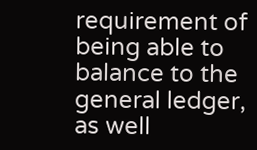requirement of being able to balance to the general ledger, as well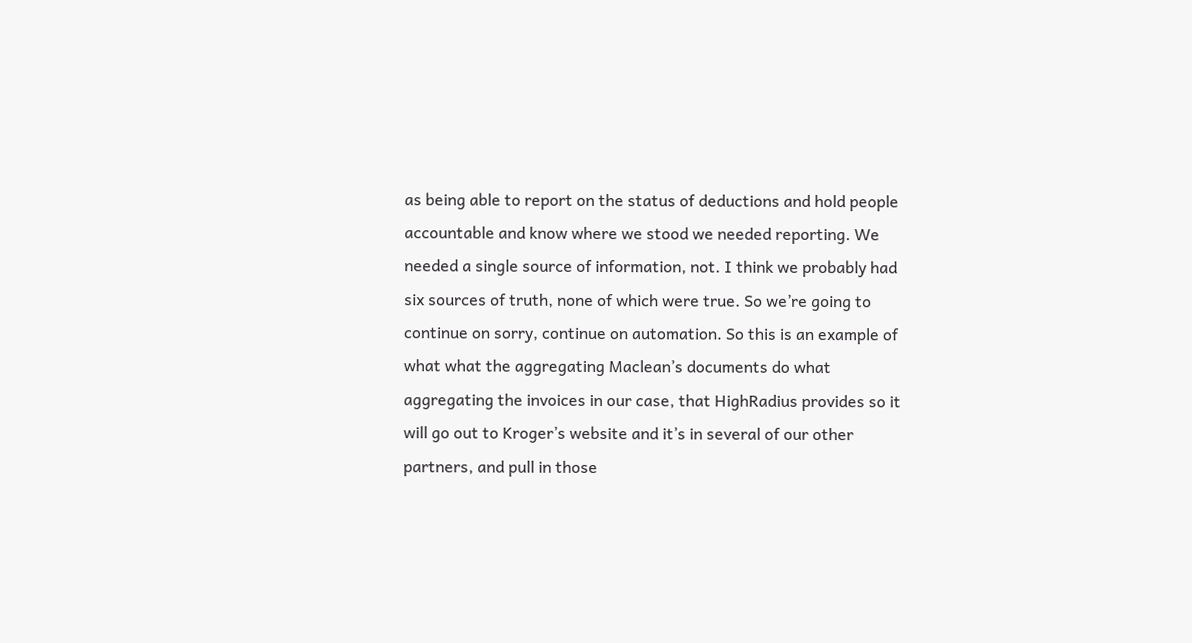as being able to report on the status of deductions and hold people accountable and know where we stood we needed reporting. We needed a single source of information, not. I think we probably had six sources of truth, none of which were true. So we’re going to continue on sorry, continue on automation. So this is an example of what what the aggregating Maclean’s documents do what aggregating the invoices in our case, that HighRadius provides so it will go out to Kroger’s website and it’s in several of our other partners, and pull in those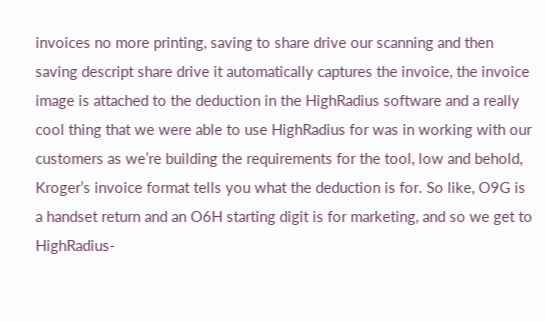invoices no more printing, saving to share drive our scanning and then saving descript share drive it automatically captures the invoice, the invoice image is attached to the deduction in the HighRadius software and a really cool thing that we were able to use HighRadius for was in working with our customers as we’re building the requirements for the tool, low and behold, Kroger’s invoice format tells you what the deduction is for. So like, O9G is a handset return and an O6H starting digit is for marketing, and so we get to HighRadius-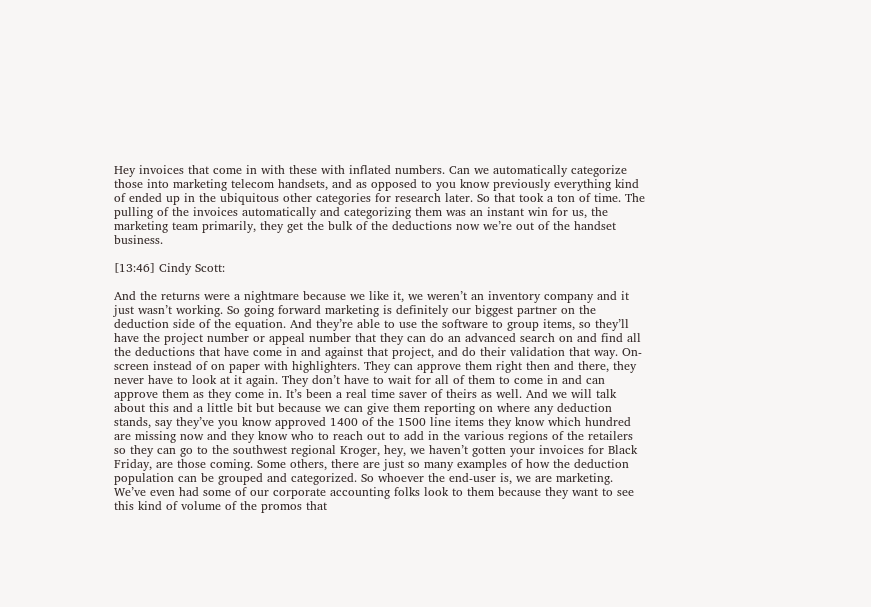Hey invoices that come in with these with inflated numbers. Can we automatically categorize those into marketing telecom handsets, and as opposed to you know previously everything kind of ended up in the ubiquitous other categories for research later. So that took a ton of time. The pulling of the invoices automatically and categorizing them was an instant win for us, the marketing team primarily, they get the bulk of the deductions now we’re out of the handset business.

[13:46] Cindy Scott:

And the returns were a nightmare because we like it, we weren’t an inventory company and it just wasn’t working. So going forward marketing is definitely our biggest partner on the deduction side of the equation. And they’re able to use the software to group items, so they’ll have the project number or appeal number that they can do an advanced search on and find all the deductions that have come in and against that project, and do their validation that way. On-screen instead of on paper with highlighters. They can approve them right then and there, they never have to look at it again. They don’t have to wait for all of them to come in and can approve them as they come in. It’s been a real time saver of theirs as well. And we will talk about this and a little bit but because we can give them reporting on where any deduction stands, say they’ve you know approved 1400 of the 1500 line items they know which hundred are missing now and they know who to reach out to add in the various regions of the retailers so they can go to the southwest regional Kroger, hey, we haven’t gotten your invoices for Black Friday, are those coming. Some others, there are just so many examples of how the deduction population can be grouped and categorized. So whoever the end-user is, we are marketing. We’ve even had some of our corporate accounting folks look to them because they want to see this kind of volume of the promos that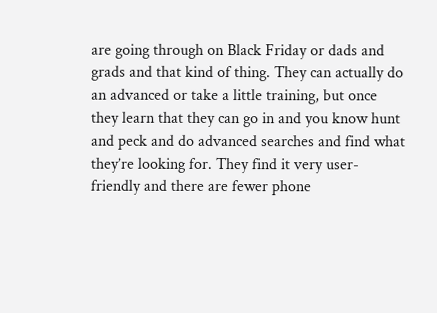are going through on Black Friday or dads and grads and that kind of thing. They can actually do an advanced or take a little training, but once they learn that they can go in and you know hunt and peck and do advanced searches and find what they’re looking for. They find it very user-friendly and there are fewer phone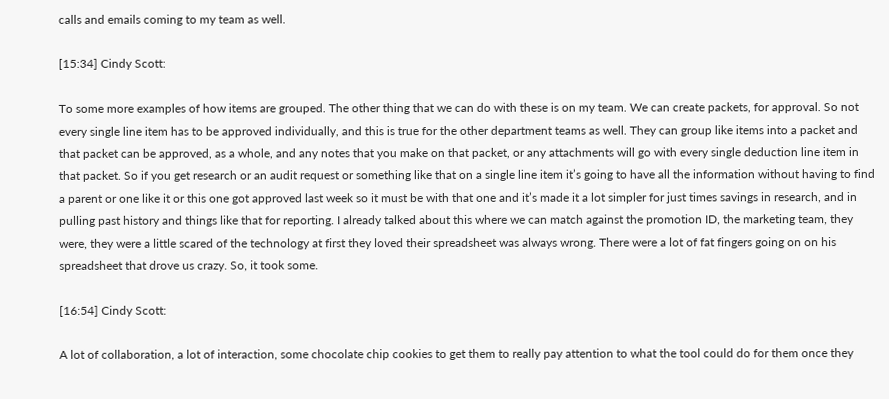calls and emails coming to my team as well.

[15:34] Cindy Scott:

To some more examples of how items are grouped. The other thing that we can do with these is on my team. We can create packets, for approval. So not every single line item has to be approved individually, and this is true for the other department teams as well. They can group like items into a packet and that packet can be approved, as a whole, and any notes that you make on that packet, or any attachments will go with every single deduction line item in that packet. So if you get research or an audit request or something like that on a single line item it’s going to have all the information without having to find a parent or one like it or this one got approved last week so it must be with that one and it’s made it a lot simpler for just times savings in research, and in pulling past history and things like that for reporting. I already talked about this where we can match against the promotion ID, the marketing team, they were, they were a little scared of the technology at first they loved their spreadsheet was always wrong. There were a lot of fat fingers going on on his spreadsheet that drove us crazy. So, it took some.

[16:54] Cindy Scott:

A lot of collaboration, a lot of interaction, some chocolate chip cookies to get them to really pay attention to what the tool could do for them once they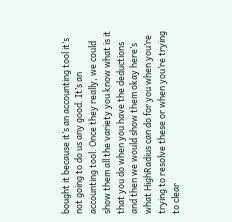bought it because it’s an accounting tool it’s not going to do us any good. It’s an accounting tool. Once they really, we could show them all the variety you know what is it that you do when you have the deductions and then we would show them okay here’s what HighRadius can do for you when you’re trying to resolve these or when you’re trying to clear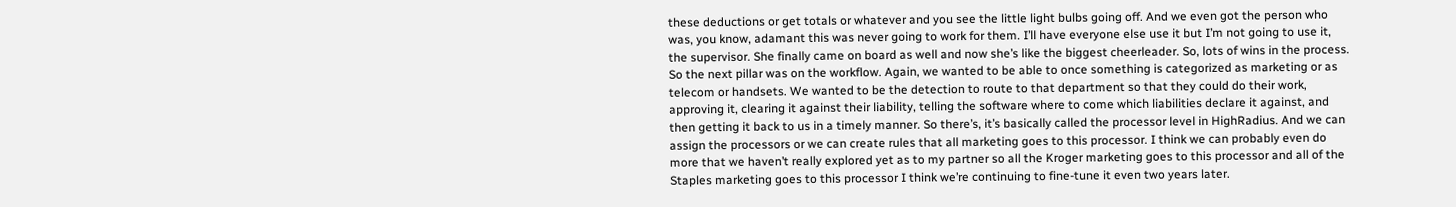these deductions or get totals or whatever and you see the little light bulbs going off. And we even got the person who was, you know, adamant this was never going to work for them. I’ll have everyone else use it but I’m not going to use it, the supervisor. She finally came on board as well and now she’s like the biggest cheerleader. So, lots of wins in the process. So the next pillar was on the workflow. Again, we wanted to be able to once something is categorized as marketing or as telecom or handsets. We wanted to be the detection to route to that department so that they could do their work, approving it, clearing it against their liability, telling the software where to come which liabilities declare it against, and then getting it back to us in a timely manner. So there’s, it’s basically called the processor level in HighRadius. And we can assign the processors or we can create rules that all marketing goes to this processor. I think we can probably even do more that we haven’t really explored yet as to my partner so all the Kroger marketing goes to this processor and all of the Staples marketing goes to this processor I think we’re continuing to fine-tune it even two years later.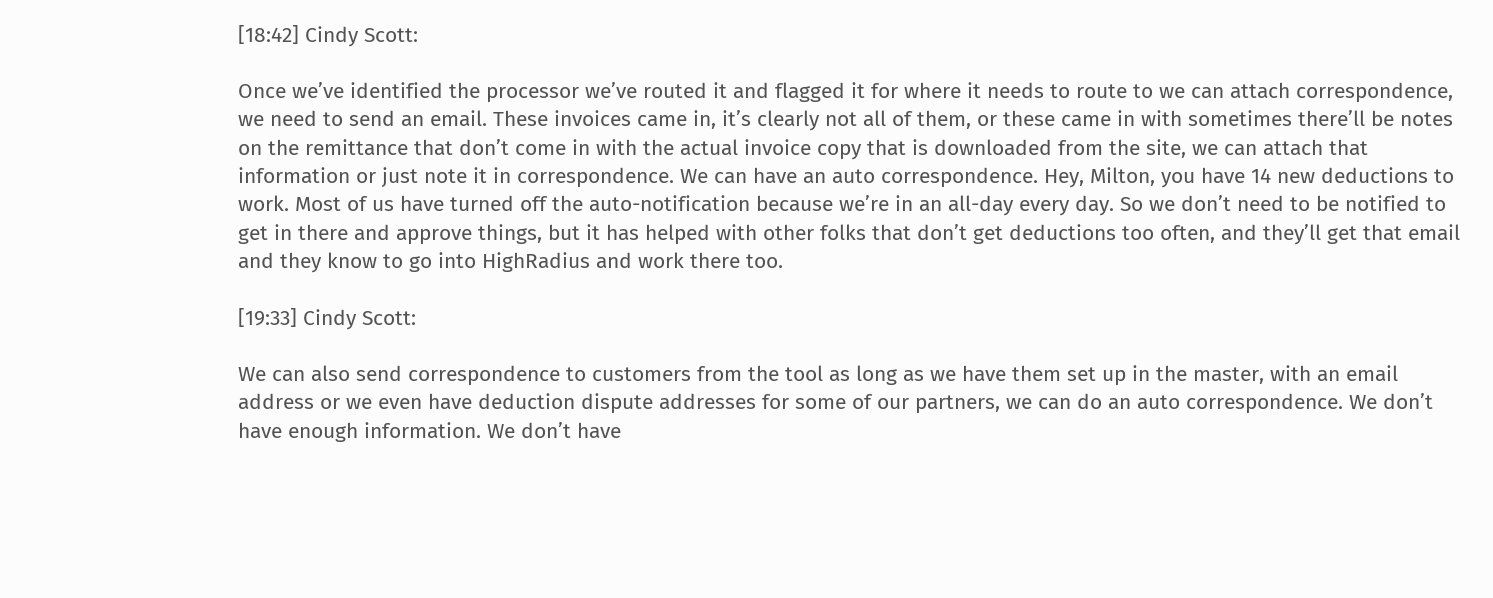[18:42] Cindy Scott:

Once we’ve identified the processor we’ve routed it and flagged it for where it needs to route to we can attach correspondence, we need to send an email. These invoices came in, it’s clearly not all of them, or these came in with sometimes there’ll be notes on the remittance that don’t come in with the actual invoice copy that is downloaded from the site, we can attach that information or just note it in correspondence. We can have an auto correspondence. Hey, Milton, you have 14 new deductions to work. Most of us have turned off the auto-notification because we’re in an all-day every day. So we don’t need to be notified to get in there and approve things, but it has helped with other folks that don’t get deductions too often, and they’ll get that email and they know to go into HighRadius and work there too.

[19:33] Cindy Scott:

We can also send correspondence to customers from the tool as long as we have them set up in the master, with an email address or we even have deduction dispute addresses for some of our partners, we can do an auto correspondence. We don’t have enough information. We don’t have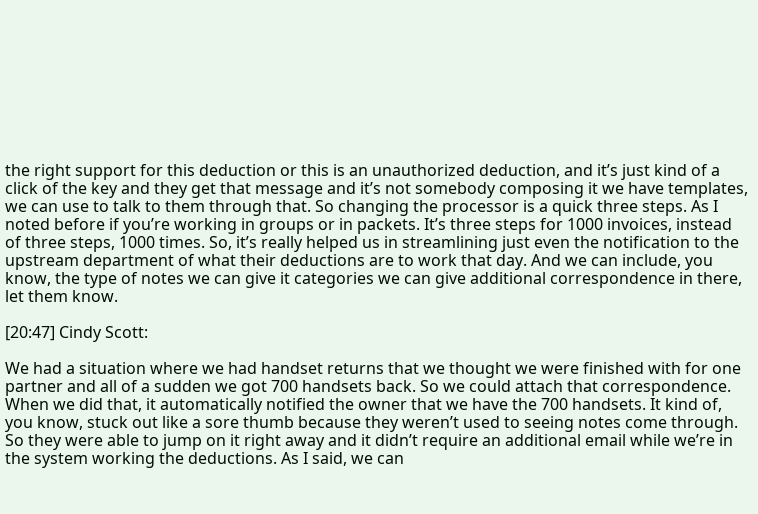the right support for this deduction or this is an unauthorized deduction, and it’s just kind of a click of the key and they get that message and it’s not somebody composing it we have templates, we can use to talk to them through that. So changing the processor is a quick three steps. As I noted before if you’re working in groups or in packets. It’s three steps for 1000 invoices, instead of three steps, 1000 times. So, it’s really helped us in streamlining just even the notification to the upstream department of what their deductions are to work that day. And we can include, you know, the type of notes we can give it categories we can give additional correspondence in there, let them know.

[20:47] Cindy Scott:

We had a situation where we had handset returns that we thought we were finished with for one partner and all of a sudden we got 700 handsets back. So we could attach that correspondence. When we did that, it automatically notified the owner that we have the 700 handsets. It kind of, you know, stuck out like a sore thumb because they weren’t used to seeing notes come through. So they were able to jump on it right away and it didn’t require an additional email while we’re in the system working the deductions. As I said, we can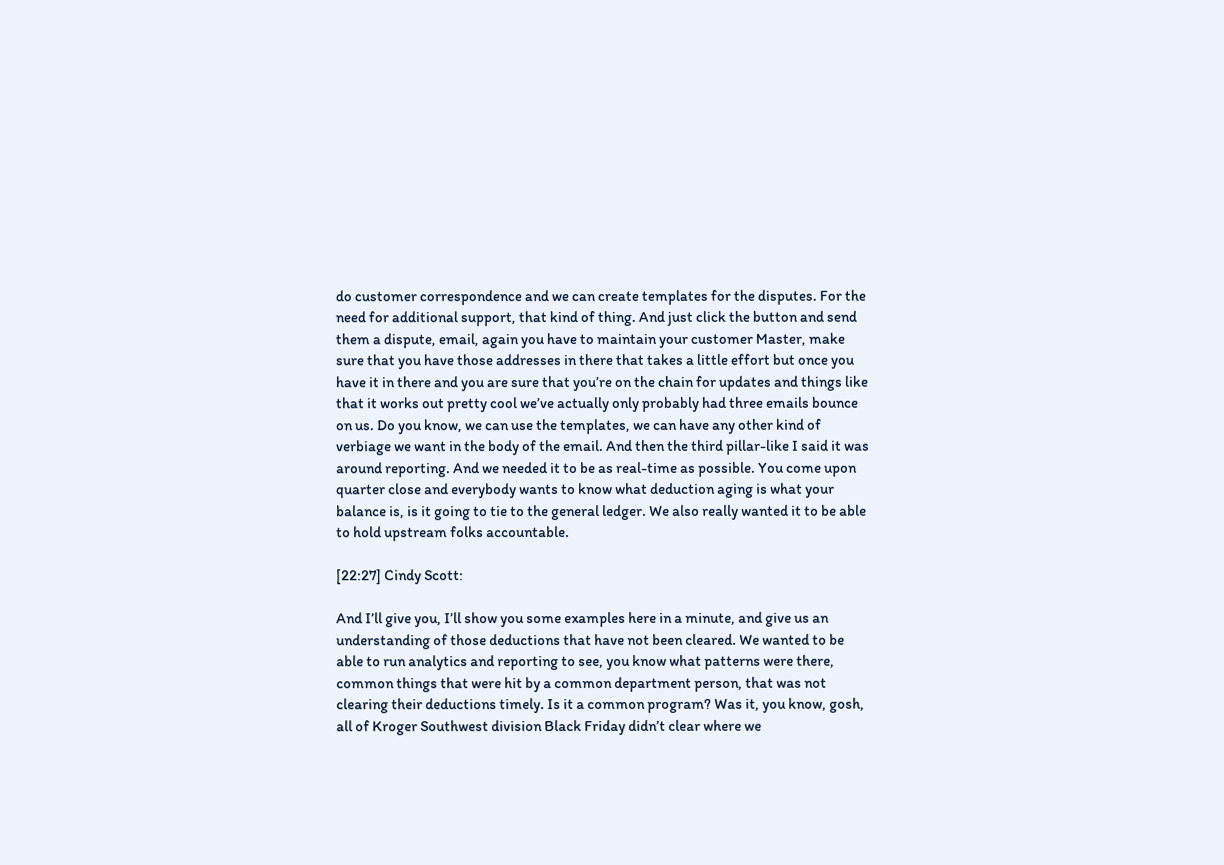do customer correspondence and we can create templates for the disputes. For the need for additional support, that kind of thing. And just click the button and send them a dispute, email, again you have to maintain your customer Master, make sure that you have those addresses in there that takes a little effort but once you have it in there and you are sure that you’re on the chain for updates and things like that it works out pretty cool we’ve actually only probably had three emails bounce on us. Do you know, we can use the templates, we can have any other kind of verbiage we want in the body of the email. And then the third pillar-like I said it was around reporting. And we needed it to be as real-time as possible. You come upon quarter close and everybody wants to know what deduction aging is what your balance is, is it going to tie to the general ledger. We also really wanted it to be able to hold upstream folks accountable.

[22:27] Cindy Scott:

And I’ll give you, I’ll show you some examples here in a minute, and give us an understanding of those deductions that have not been cleared. We wanted to be able to run analytics and reporting to see, you know what patterns were there, common things that were hit by a common department person, that was not clearing their deductions timely. Is it a common program? Was it, you know, gosh, all of Kroger Southwest division Black Friday didn’t clear where we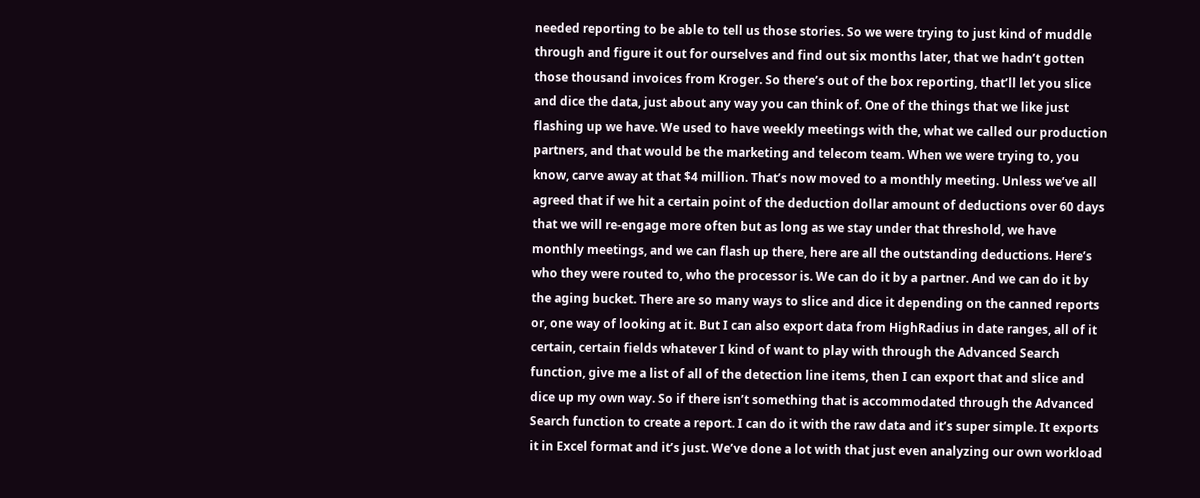needed reporting to be able to tell us those stories. So we were trying to just kind of muddle through and figure it out for ourselves and find out six months later, that we hadn’t gotten those thousand invoices from Kroger. So there’s out of the box reporting, that’ll let you slice and dice the data, just about any way you can think of. One of the things that we like just flashing up we have. We used to have weekly meetings with the, what we called our production partners, and that would be the marketing and telecom team. When we were trying to, you know, carve away at that $4 million. That’s now moved to a monthly meeting. Unless we’ve all agreed that if we hit a certain point of the deduction dollar amount of deductions over 60 days that we will re-engage more often but as long as we stay under that threshold, we have monthly meetings, and we can flash up there, here are all the outstanding deductions. Here’s who they were routed to, who the processor is. We can do it by a partner. And we can do it by the aging bucket. There are so many ways to slice and dice it depending on the canned reports or, one way of looking at it. But I can also export data from HighRadius in date ranges, all of it certain, certain fields whatever I kind of want to play with through the Advanced Search function, give me a list of all of the detection line items, then I can export that and slice and dice up my own way. So if there isn’t something that is accommodated through the Advanced Search function to create a report. I can do it with the raw data and it’s super simple. It exports it in Excel format and it’s just. We’ve done a lot with that just even analyzing our own workload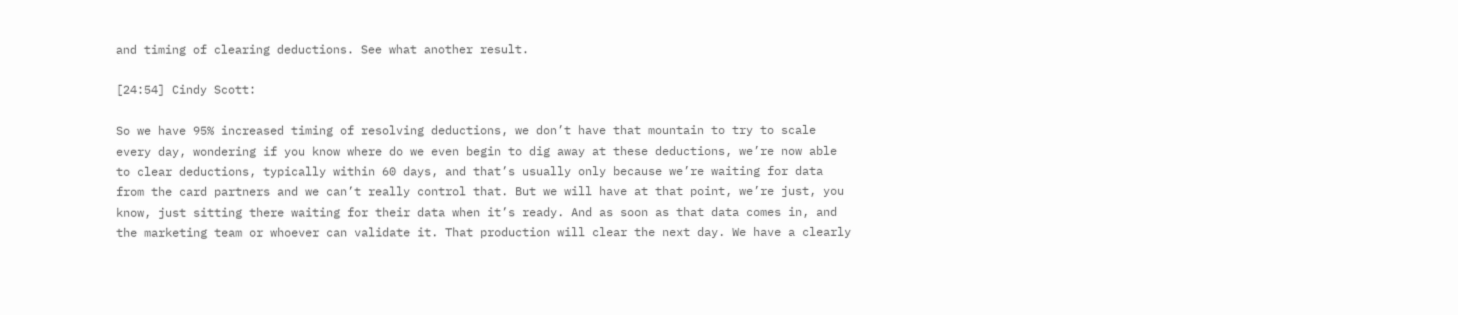and timing of clearing deductions. See what another result.

[24:54] Cindy Scott:

So we have 95% increased timing of resolving deductions, we don’t have that mountain to try to scale every day, wondering if you know where do we even begin to dig away at these deductions, we’re now able to clear deductions, typically within 60 days, and that’s usually only because we’re waiting for data from the card partners and we can’t really control that. But we will have at that point, we’re just, you know, just sitting there waiting for their data when it’s ready. And as soon as that data comes in, and the marketing team or whoever can validate it. That production will clear the next day. We have a clearly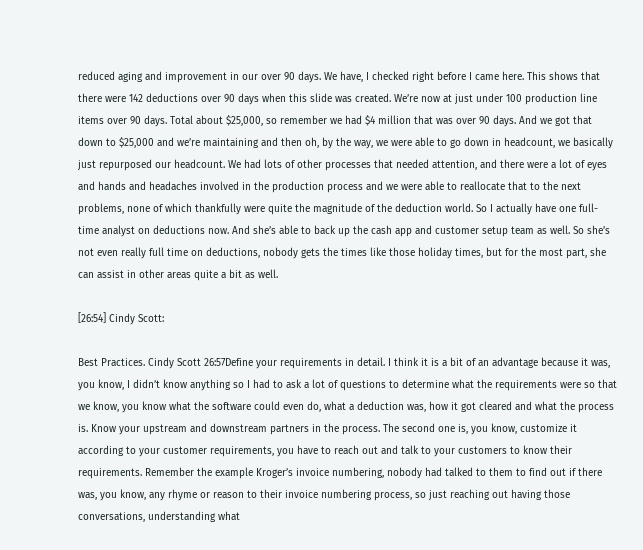reduced aging and improvement in our over 90 days. We have, I checked right before I came here. This shows that there were 142 deductions over 90 days when this slide was created. We’re now at just under 100 production line items over 90 days. Total about $25,000, so remember we had $4 million that was over 90 days. And we got that down to $25,000 and we’re maintaining and then oh, by the way, we were able to go down in headcount, we basically just repurposed our headcount. We had lots of other processes that needed attention, and there were a lot of eyes and hands and headaches involved in the production process and we were able to reallocate that to the next problems, none of which thankfully were quite the magnitude of the deduction world. So I actually have one full-time analyst on deductions now. And she’s able to back up the cash app and customer setup team as well. So she’s not even really full time on deductions, nobody gets the times like those holiday times, but for the most part, she can assist in other areas quite a bit as well.

[26:54] Cindy Scott:

Best Practices. Cindy Scott 26:57Define your requirements in detail. I think it is a bit of an advantage because it was, you know, I didn’t know anything so I had to ask a lot of questions to determine what the requirements were so that we know, you know what the software could even do, what a deduction was, how it got cleared and what the process is. Know your upstream and downstream partners in the process. The second one is, you know, customize it according to your customer requirements, you have to reach out and talk to your customers to know their requirements. Remember the example Kroger’s invoice numbering, nobody had talked to them to find out if there was, you know, any rhyme or reason to their invoice numbering process, so just reaching out having those conversations, understanding what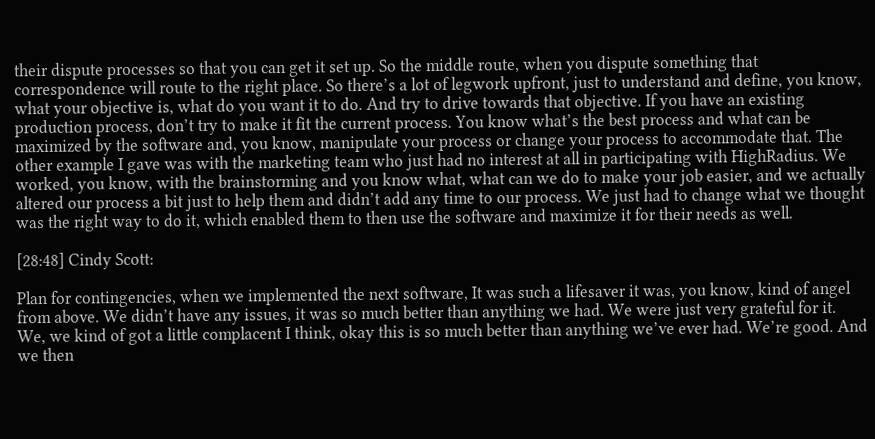their dispute processes so that you can get it set up. So the middle route, when you dispute something that correspondence will route to the right place. So there’s a lot of legwork upfront, just to understand and define, you know, what your objective is, what do you want it to do. And try to drive towards that objective. If you have an existing production process, don’t try to make it fit the current process. You know what’s the best process and what can be maximized by the software and, you know, manipulate your process or change your process to accommodate that. The other example I gave was with the marketing team who just had no interest at all in participating with HighRadius. We worked, you know, with the brainstorming and you know what, what can we do to make your job easier, and we actually altered our process a bit just to help them and didn’t add any time to our process. We just had to change what we thought was the right way to do it, which enabled them to then use the software and maximize it for their needs as well.

[28:48] Cindy Scott:

Plan for contingencies, when we implemented the next software, It was such a lifesaver it was, you know, kind of angel from above. We didn’t have any issues, it was so much better than anything we had. We were just very grateful for it. We, we kind of got a little complacent I think, okay this is so much better than anything we’ve ever had. We’re good. And we then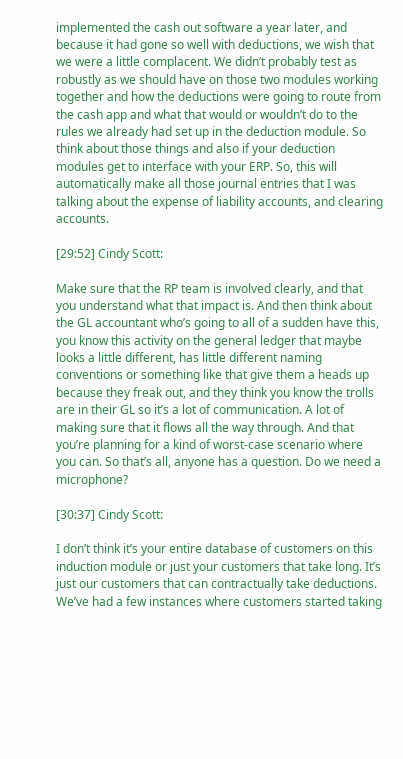implemented the cash out software a year later, and because it had gone so well with deductions, we wish that we were a little complacent. We didn’t probably test as robustly as we should have on those two modules working together and how the deductions were going to route from the cash app and what that would or wouldn’t do to the rules we already had set up in the deduction module. So think about those things and also if your deduction modules get to interface with your ERP. So, this will automatically make all those journal entries that I was talking about the expense of liability accounts, and clearing accounts.

[29:52] Cindy Scott:

Make sure that the RP team is involved clearly, and that you understand what that impact is. And then think about the GL accountant who’s going to all of a sudden have this, you know this activity on the general ledger that maybe looks a little different, has little different naming conventions or something like that give them a heads up because they freak out, and they think you know the trolls are in their GL so it’s a lot of communication. A lot of making sure that it flows all the way through. And that you’re planning for a kind of worst-case scenario where you can. So that’s all, anyone has a question. Do we need a microphone?

[30:37] Cindy Scott:

I don’t think it’s your entire database of customers on this induction module or just your customers that take long. It’s just our customers that can contractually take deductions. We’ve had a few instances where customers started taking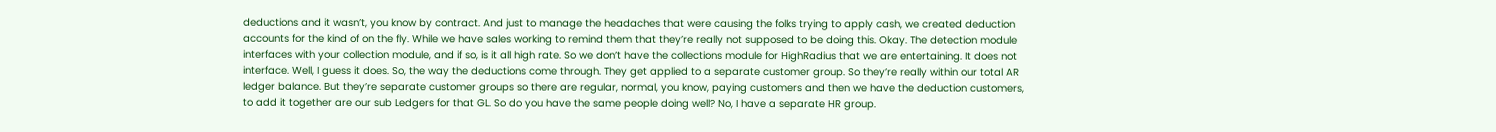deductions and it wasn’t, you know by contract. And just to manage the headaches that were causing the folks trying to apply cash, we created deduction accounts for the kind of on the fly. While we have sales working to remind them that they’re really not supposed to be doing this. Okay. The detection module interfaces with your collection module, and if so, is it all high rate. So we don’t have the collections module for HighRadius that we are entertaining. It does not interface. Well, I guess it does. So, the way the deductions come through. They get applied to a separate customer group. So they’re really within our total AR ledger balance. But they’re separate customer groups so there are regular, normal, you know, paying customers and then we have the deduction customers, to add it together are our sub Ledgers for that GL. So do you have the same people doing well? No, I have a separate HR group.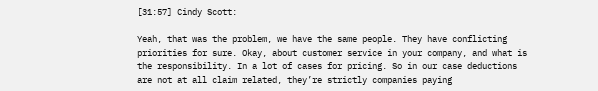[31:57] Cindy Scott:

Yeah, that was the problem, we have the same people. They have conflicting priorities for sure. Okay, about customer service in your company, and what is the responsibility. In a lot of cases for pricing. So in our case deductions are not at all claim related, they’re strictly companies paying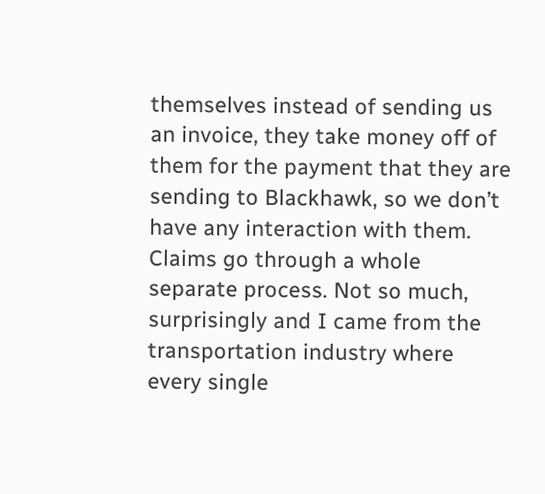themselves instead of sending us an invoice, they take money off of them for the payment that they are sending to Blackhawk, so we don’t have any interaction with them. Claims go through a whole separate process. Not so much, surprisingly and I came from the transportation industry where every single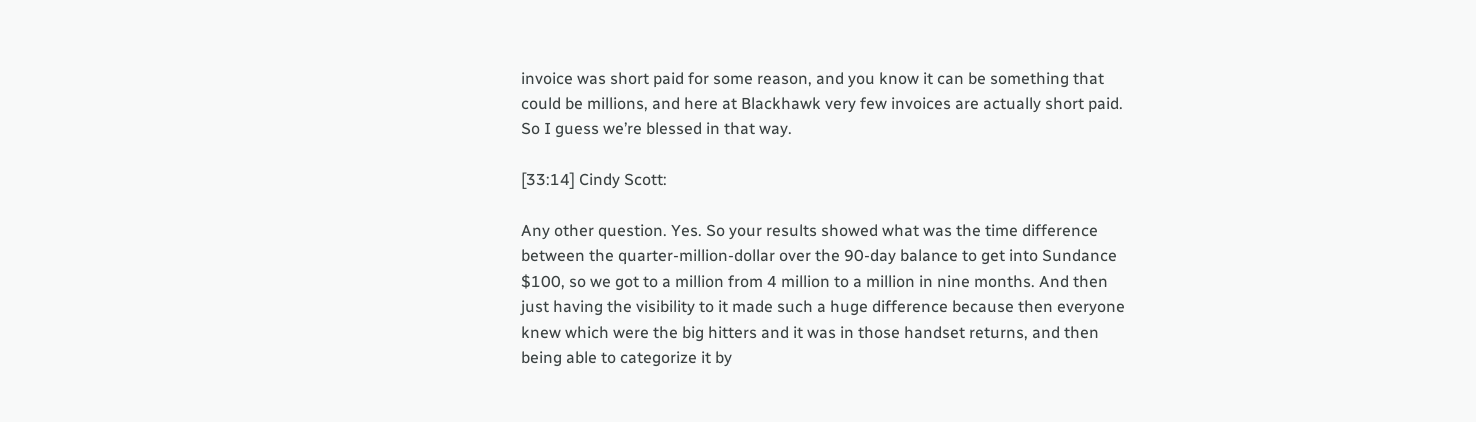invoice was short paid for some reason, and you know it can be something that could be millions, and here at Blackhawk very few invoices are actually short paid. So I guess we’re blessed in that way.

[33:14] Cindy Scott:

Any other question. Yes. So your results showed what was the time difference between the quarter-million-dollar over the 90-day balance to get into Sundance $100, so we got to a million from 4 million to a million in nine months. And then just having the visibility to it made such a huge difference because then everyone knew which were the big hitters and it was in those handset returns, and then being able to categorize it by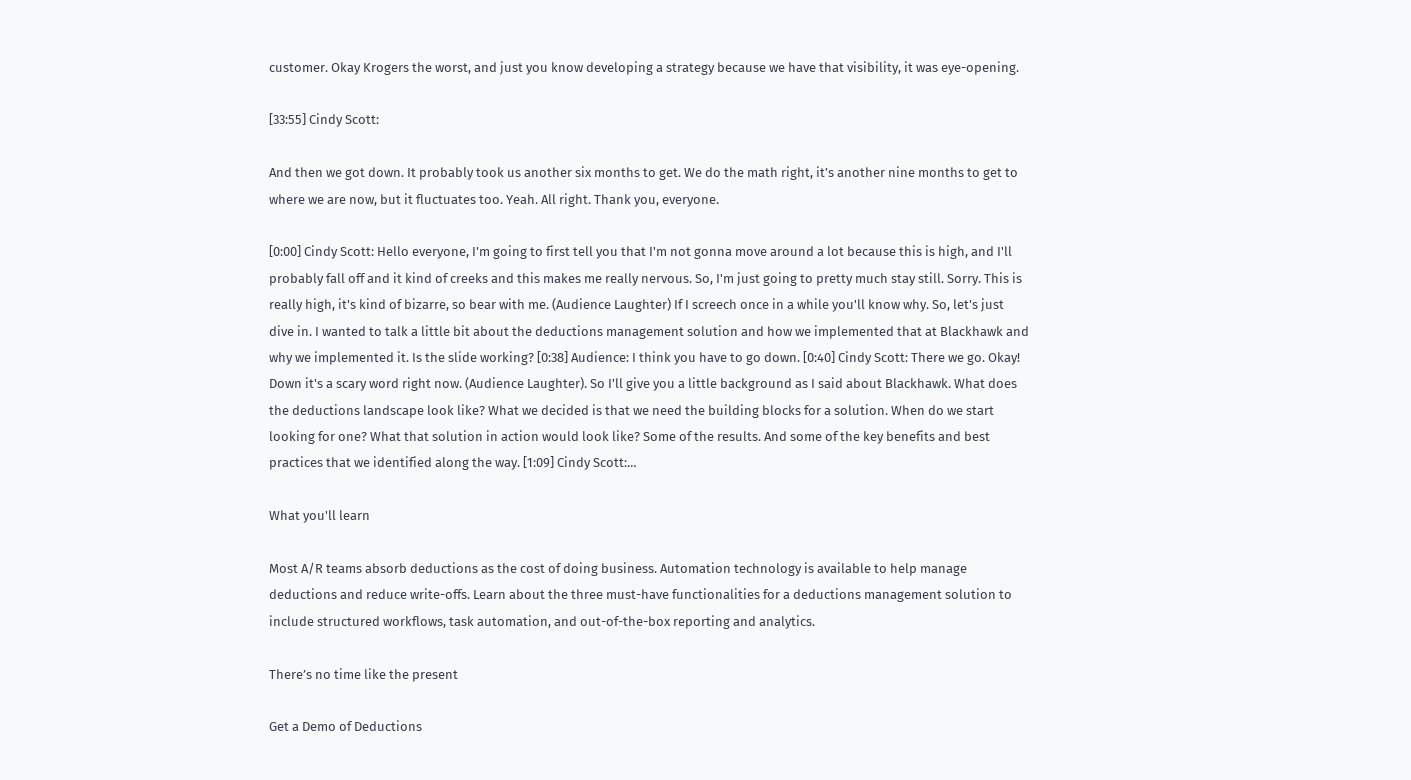customer. Okay Krogers the worst, and just you know developing a strategy because we have that visibility, it was eye-opening.

[33:55] Cindy Scott:

And then we got down. It probably took us another six months to get. We do the math right, it’s another nine months to get to where we are now, but it fluctuates too. Yeah. All right. Thank you, everyone.

[0:00] Cindy Scott: Hello everyone, I'm going to first tell you that I'm not gonna move around a lot because this is high, and I'll probably fall off and it kind of creeks and this makes me really nervous. So, I'm just going to pretty much stay still. Sorry. This is really high, it's kind of bizarre, so bear with me. (Audience Laughter) If I screech once in a while you'll know why. So, let's just dive in. I wanted to talk a little bit about the deductions management solution and how we implemented that at Blackhawk and why we implemented it. Is the slide working? [0:38] Audience: I think you have to go down. [0:40] Cindy Scott: There we go. Okay! Down it's a scary word right now. (Audience Laughter). So I'll give you a little background as I said about Blackhawk. What does the deductions landscape look like? What we decided is that we need the building blocks for a solution. When do we start looking for one? What that solution in action would look like? Some of the results. And some of the key benefits and best practices that we identified along the way. [1:09] Cindy Scott:…

What you'll learn

Most A/R teams absorb deductions as the cost of doing business. Automation technology is available to help manage deductions and reduce write-offs. Learn about the three must-have functionalities for a deductions management solution to include structured workflows, task automation, and out-of-the-box reporting and analytics.

There’s no time like the present

Get a Demo of Deductions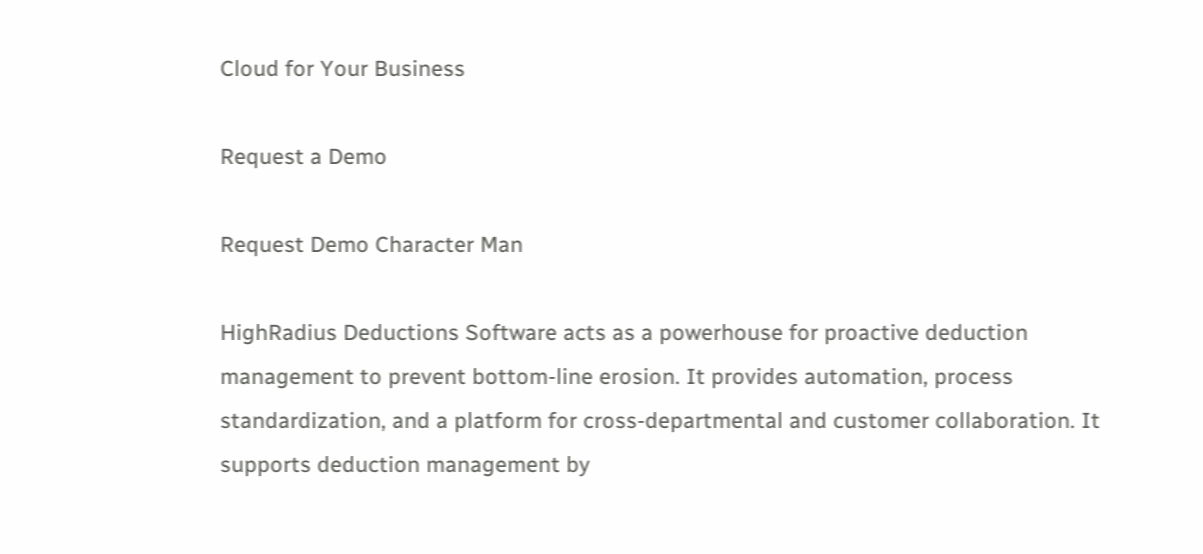Cloud for Your Business

Request a Demo

Request Demo Character Man

HighRadius Deductions Software acts as a powerhouse for proactive deduction management to prevent bottom-line erosion. It provides automation, process standardization, and a platform for cross-departmental and customer collaboration. It supports deduction management by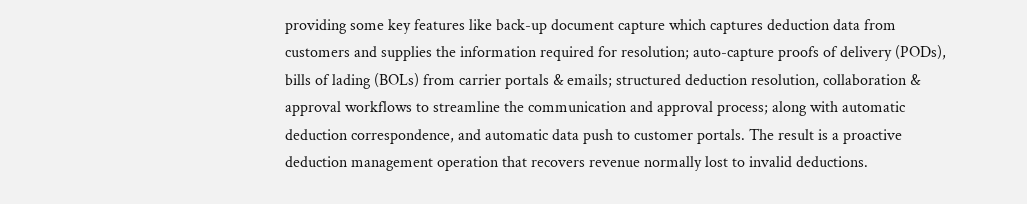providing some key features like back-up document capture which captures deduction data from customers and supplies the information required for resolution; auto-capture proofs of delivery (PODs), bills of lading (BOLs) from carrier portals & emails; structured deduction resolution, collaboration & approval workflows to streamline the communication and approval process; along with automatic deduction correspondence, and automatic data push to customer portals. The result is a proactive deduction management operation that recovers revenue normally lost to invalid deductions.